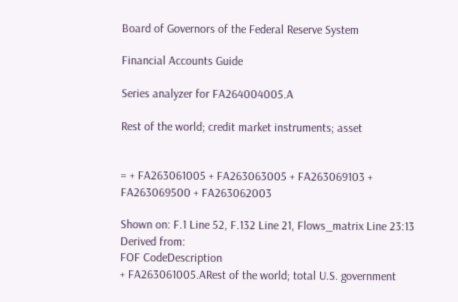Board of Governors of the Federal Reserve System

Financial Accounts Guide

Series analyzer for FA264004005.A

Rest of the world; credit market instruments; asset


= + FA263061005 + FA263063005 + FA263069103 + FA263069500 + FA263062003

Shown on: F.1 Line 52, F.132 Line 21, Flows_matrix Line 23:13
Derived from:
FOF CodeDescription
+ FA263061005.ARest of the world; total U.S. government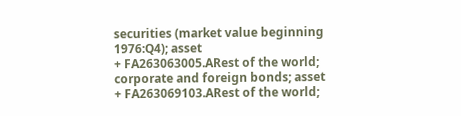securities (market value beginning 1976:Q4); asset
+ FA263063005.ARest of the world; corporate and foreign bonds; asset
+ FA263069103.ARest of the world;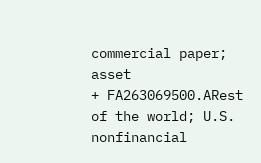commercial paper; asset
+ FA263069500.ARest of the world; U.S. nonfinancial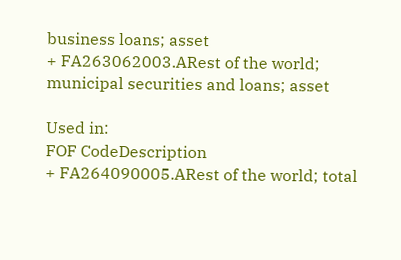business loans; asset
+ FA263062003.ARest of the world; municipal securities and loans; asset

Used in:
FOF CodeDescription
+ FA264090005.ARest of the world; total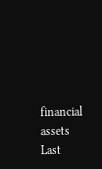financial assets
Last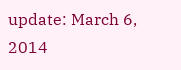update: March 6, 2014